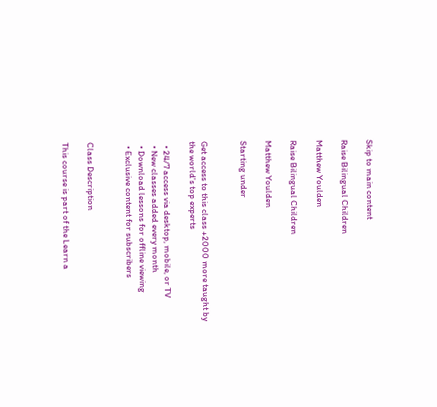Skip to main content

Raise Bilingual Children

Matthew Youlden

Raise Bilingual Children

Matthew Youlden

Starting under


Get access to this class +2000 more taught by the world's top experts

  • 24/7 access via desktop, mobile, or TV
  • New classes added every month
  • Download lessons for offline viewing
  • Exclusive content for subscribers


Class Description

This course is part of the Learn a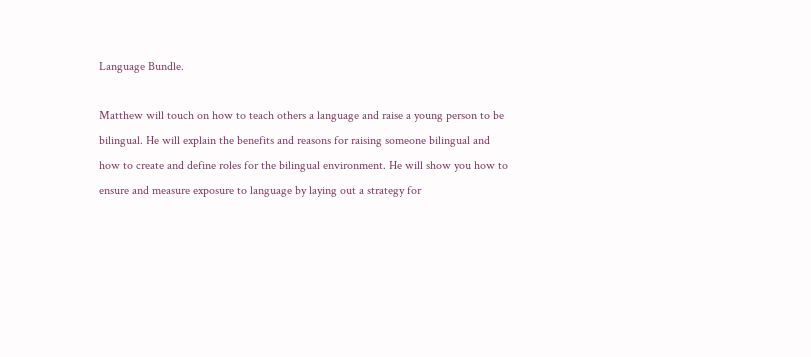Language Bundle.

Matthew will touch on how to teach others a language and raise a young person to be bilingual. He will explain the benefits and reasons for raising someone bilingual and how to create and define roles for the bilingual environment. He will show you how to ensure and measure exposure to language by laying out a strategy for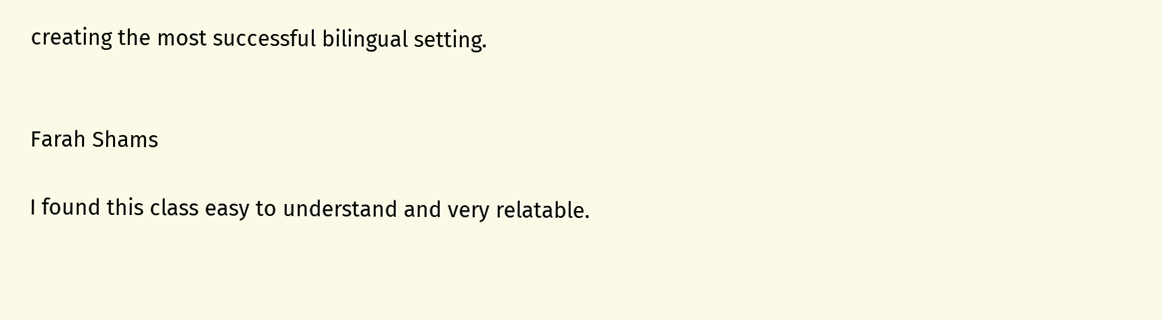creating the most successful bilingual setting.


Farah Shams

I found this class easy to understand and very relatable.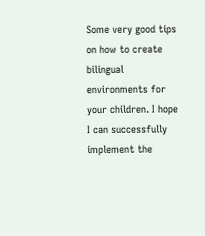Some very good tips on how to create bilingual environments for your children. I hope I can successfully implement the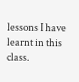lessons I have learnt in this class.